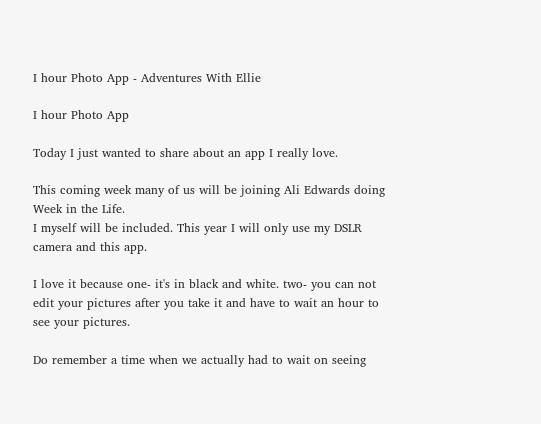I hour Photo App - Adventures With Ellie

I hour Photo App

Today I just wanted to share about an app I really love.

This coming week many of us will be joining Ali Edwards doing Week in the Life.
I myself will be included. This year I will only use my DSLR camera and this app.

I love it because one- it's in black and white. two- you can not edit your pictures after you take it and have to wait an hour to see your pictures.

Do remember a time when we actually had to wait on seeing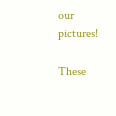our pictures!

These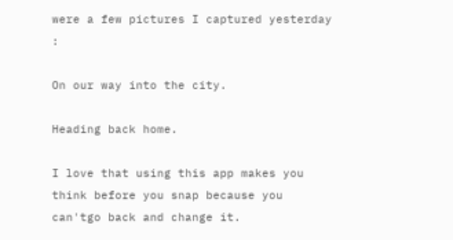were a few pictures I captured yesterday :

On our way into the city.

Heading back home.

I love that using this app makes you think before you snap because you can'tgo back and change it.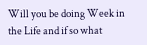Will you be doing Week in the Life and if so what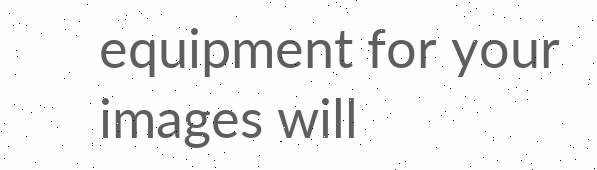equipment for your images will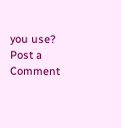you use?
Post a Comment